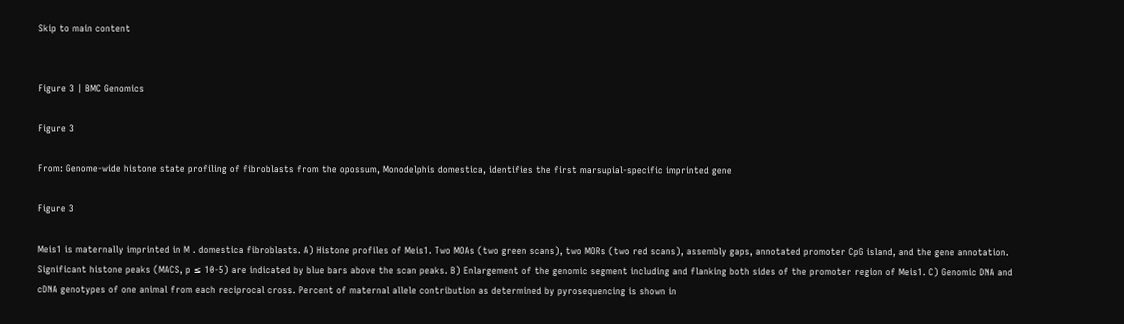Skip to main content


Figure 3 | BMC Genomics

Figure 3

From: Genome-wide histone state profiling of fibroblasts from the opossum, Monodelphis domestica, identifies the first marsupial-specific imprinted gene

Figure 3

Meis1 is maternally imprinted in M . domestica fibroblasts. A) Histone profiles of Meis1. Two MOAs (two green scans), two MORs (two red scans), assembly gaps, annotated promoter CpG island, and the gene annotation. Significant histone peaks (MACS, p ≤ 10-5) are indicated by blue bars above the scan peaks. B) Enlargement of the genomic segment including and flanking both sides of the promoter region of Meis1. C) Genomic DNA and cDNA genotypes of one animal from each reciprocal cross. Percent of maternal allele contribution as determined by pyrosequencing is shown in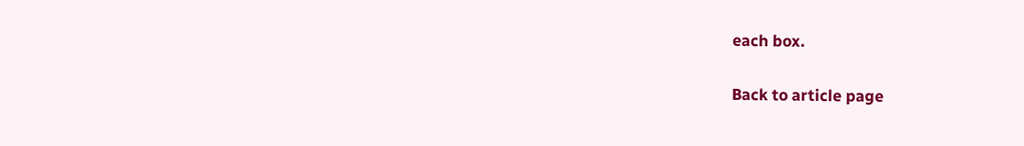each box.

Back to article page